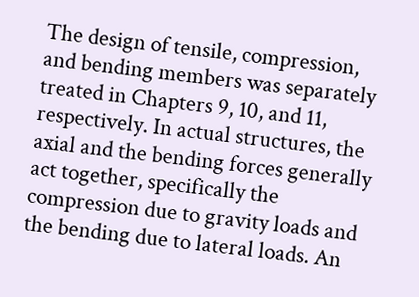The design of tensile, compression, and bending members was separately treated in Chapters 9, 10, and 11, respectively. In actual structures, the axial and the bending forces generally act together, specifically the compression due to gravity loads and the bending due to lateral loads. An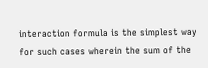interaction formula is the simplest way for such cases wherein the sum of the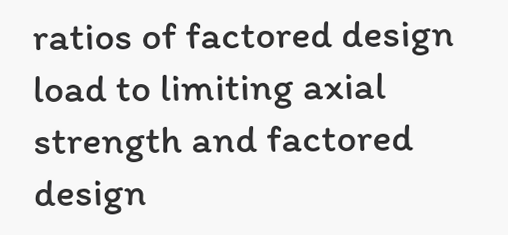ratios of factored design load to limiting axial strength and factored design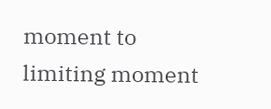moment to limiting moment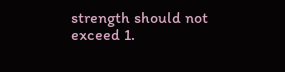strength should not exceed 1.